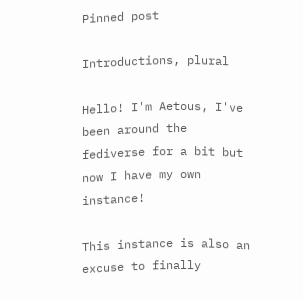Pinned post

Introductions, plural

Hello! I'm Aetous, I've been around the fediverse for a bit but now I have my own instance!

This instance is also an excuse to finally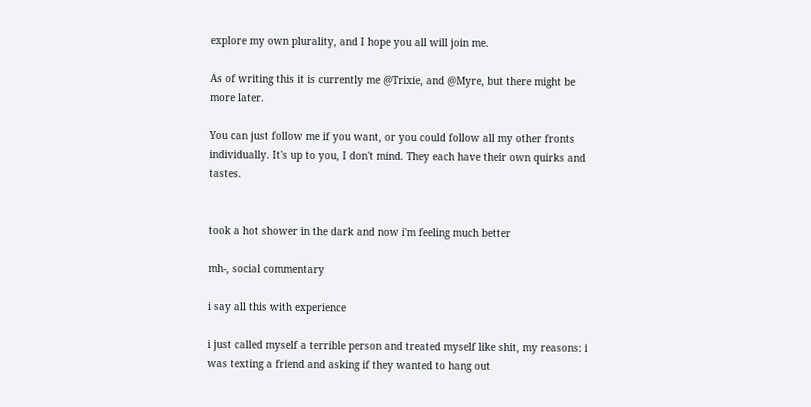explore my own plurality, and I hope you all will join me.

As of writing this it is currently me @Trixie, and @Myre, but there might be more later.

You can just follow me if you want, or you could follow all my other fronts individually. It's up to you, I don't mind. They each have their own quirks and tastes.


took a hot shower in the dark and now i'm feeling much better

mh-, social commentary

i say all this with experience

i just called myself a terrible person and treated myself like shit, my reasons: i was texting a friend and asking if they wanted to hang out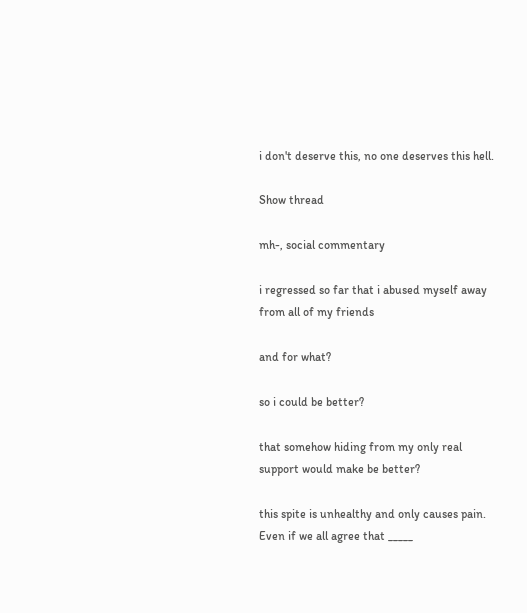i don't deserve this, no one deserves this hell.

Show thread

mh-, social commentary

i regressed so far that i abused myself away from all of my friends

and for what?

so i could be better?

that somehow hiding from my only real support would make be better?

this spite is unhealthy and only causes pain. Even if we all agree that _____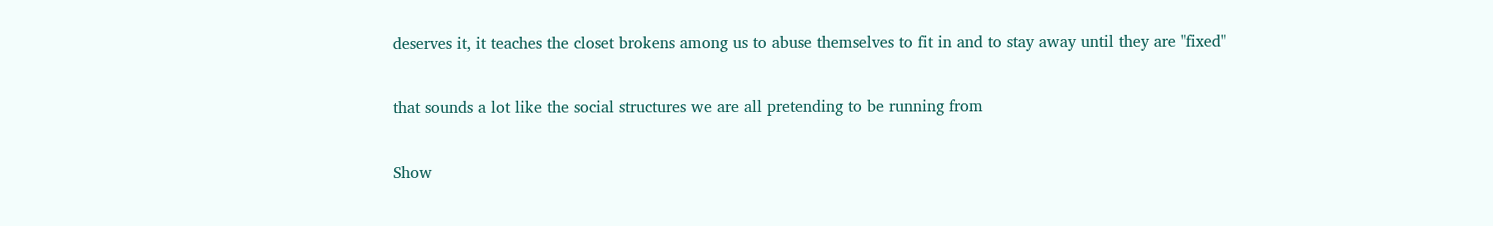deserves it, it teaches the closet brokens among us to abuse themselves to fit in and to stay away until they are "fixed"

that sounds a lot like the social structures we are all pretending to be running from

Show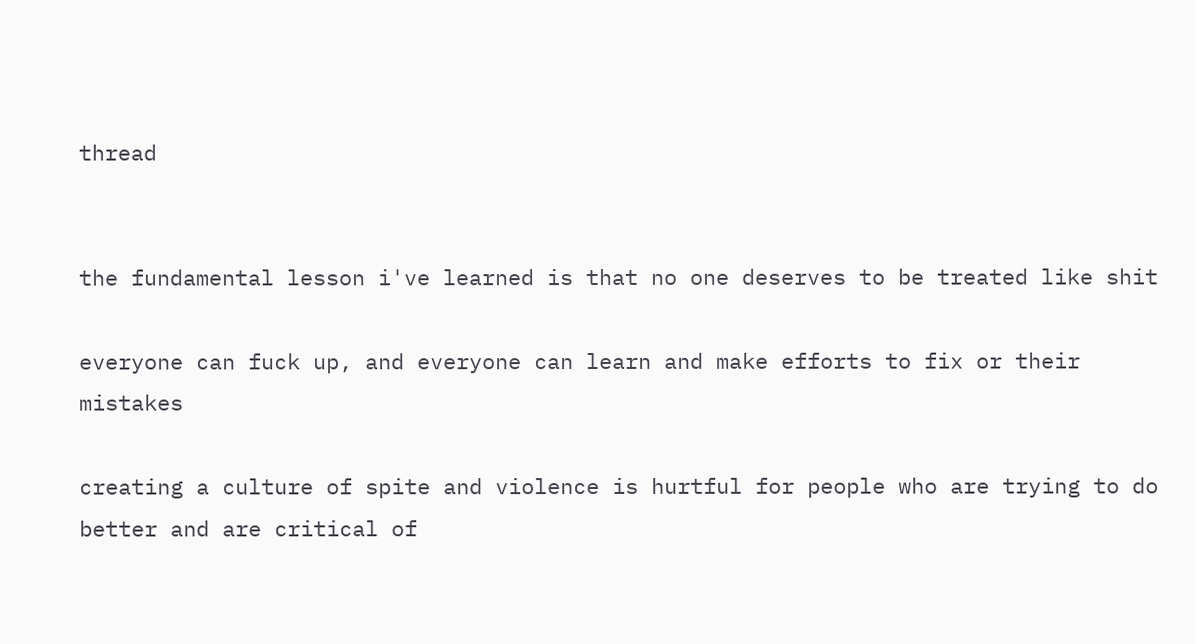thread


the fundamental lesson i've learned is that no one deserves to be treated like shit

everyone can fuck up, and everyone can learn and make efforts to fix or their mistakes

creating a culture of spite and violence is hurtful for people who are trying to do better and are critical of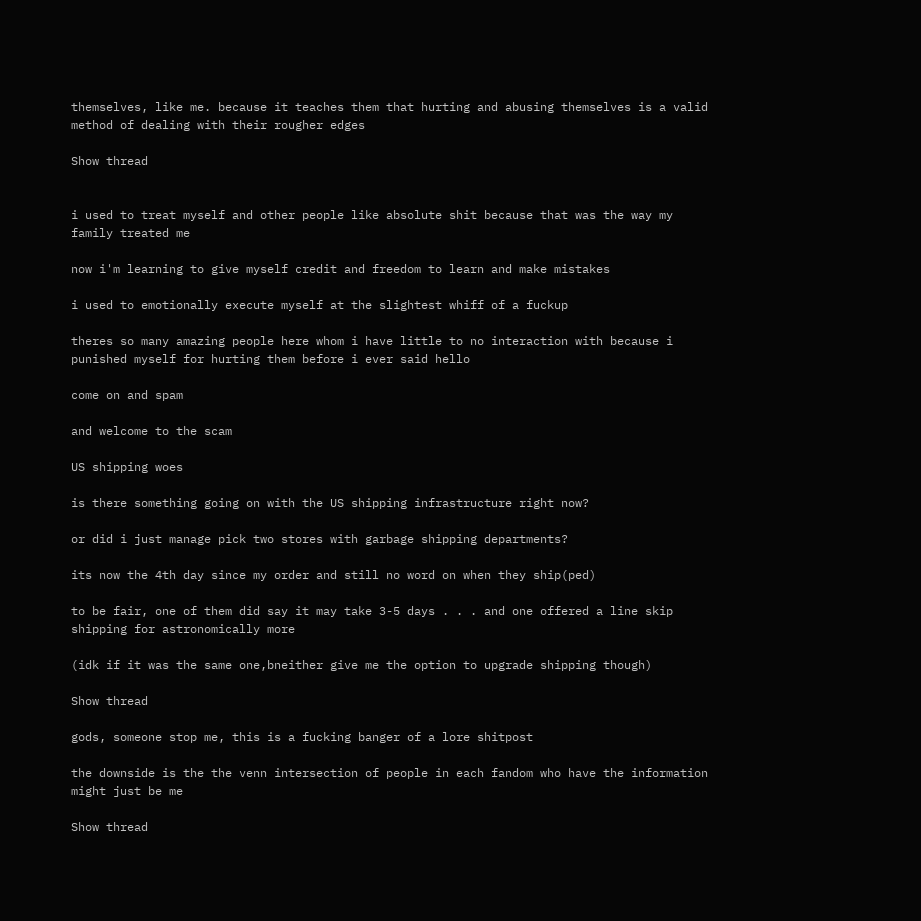themselves, like me. because it teaches them that hurting and abusing themselves is a valid method of dealing with their rougher edges

Show thread


i used to treat myself and other people like absolute shit because that was the way my family treated me

now i'm learning to give myself credit and freedom to learn and make mistakes

i used to emotionally execute myself at the slightest whiff of a fuckup

theres so many amazing people here whom i have little to no interaction with because i punished myself for hurting them before i ever said hello

come on and spam

and welcome to the scam

US shipping woes

is there something going on with the US shipping infrastructure right now?

or did i just manage pick two stores with garbage shipping departments?

its now the 4th day since my order and still no word on when they ship(ped)

to be fair, one of them did say it may take 3-5 days . . . and one offered a line skip shipping for astronomically more

(idk if it was the same one,bneither give me the option to upgrade shipping though)

Show thread

gods, someone stop me, this is a fucking banger of a lore shitpost

the downside is the the venn intersection of people in each fandom who have the information might just be me

Show thread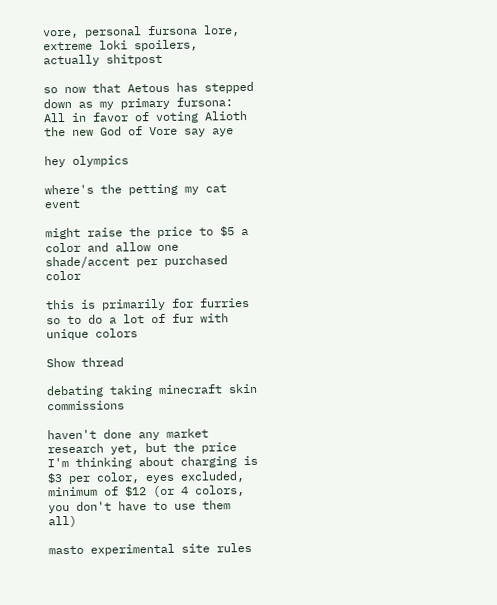vore, personal fursona lore, extreme loki spoilers, actually shitpost

so now that Aetous has stepped down as my primary fursona: All in favor of voting Alioth the new God of Vore say aye

hey olympics

where's the petting my cat event

might raise the price to $5 a color and allow one shade/accent per purchased color

this is primarily for furries so to do a lot of fur with unique colors

Show thread

debating taking minecraft skin commissions

haven't done any market research yet, but the price I'm thinking about charging is $3 per color, eyes excluded, minimum of $12 (or 4 colors, you don't have to use them all)

masto experimental site rules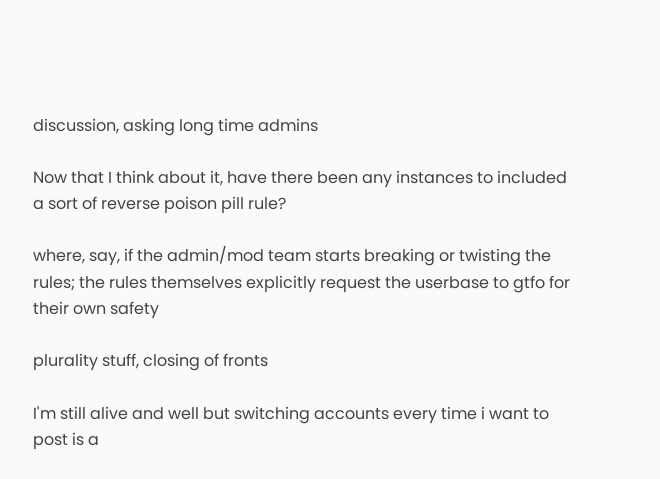discussion, asking long time admins

Now that I think about it, have there been any instances to included a sort of reverse poison pill rule?

where, say, if the admin/mod team starts breaking or twisting the rules; the rules themselves explicitly request the userbase to gtfo for their own safety

plurality stuff, closing of fronts

I'm still alive and well but switching accounts every time i want to post is a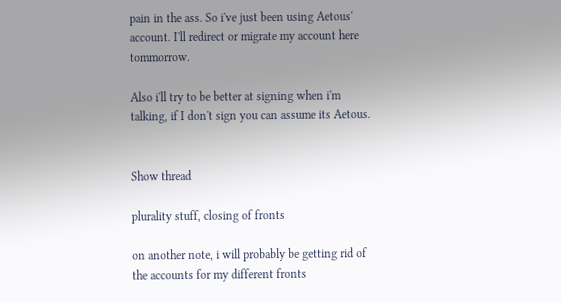pain in the ass. So i've just been using Aetous' account. I'll redirect or migrate my account here tommorrow.

Also i'll try to be better at signing when i'm talking, if I don't sign you can assume its Aetous.


Show thread

plurality stuff, closing of fronts

on another note, i will probably be getting rid of the accounts for my different fronts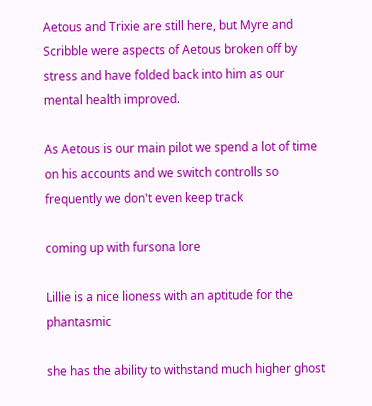Aetous and Trixie are still here, but Myre and Scribble were aspects of Aetous broken off by stress and have folded back into him as our mental health improved.

As Aetous is our main pilot we spend a lot of time on his accounts and we switch controlls so frequently we don't even keep track

coming up with fursona lore

Lillie is a nice lioness with an aptitude for the phantasmic

she has the ability to withstand much higher ghost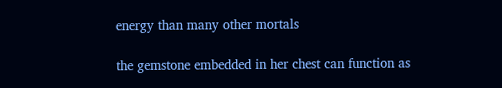energy than many other mortals

the gemstone embedded in her chest can function as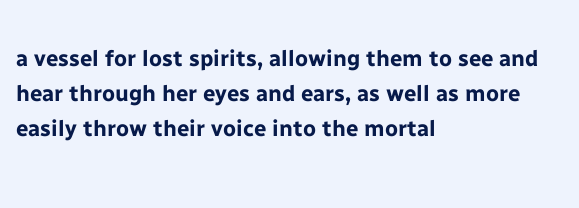a vessel for lost spirits, allowing them to see and hear through her eyes and ears, as well as more easily throw their voice into the mortal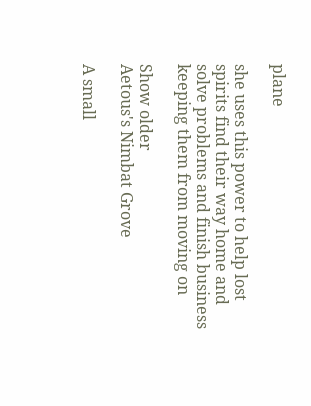plane

she uses this power to help lost spirits find their way home and solve problems and finish business keeping them from moving on

Show older
Aetous's Nimbat Grove

A small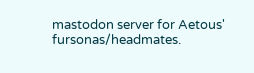mastodon server for Aetous' fursonas/headmates.